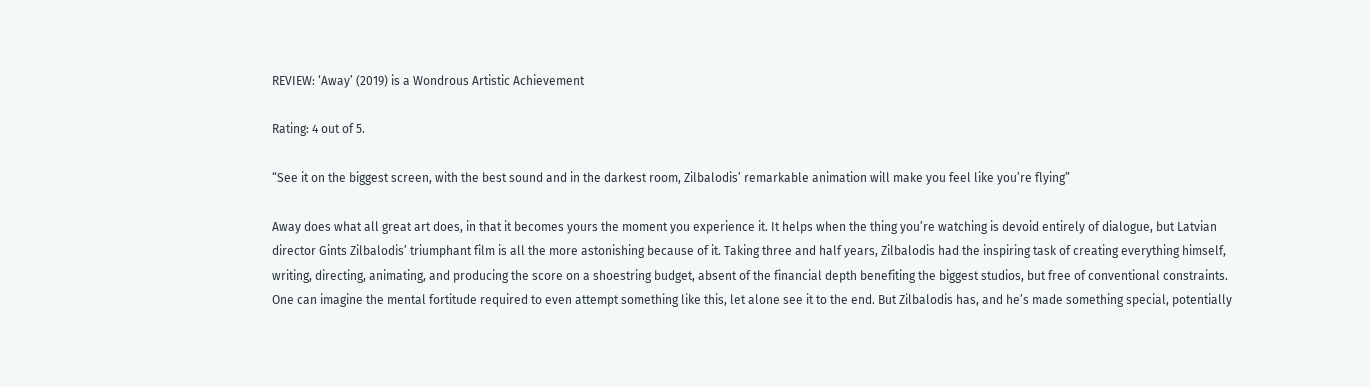REVIEW: ‘Away’ (2019) is a Wondrous Artistic Achievement

Rating: 4 out of 5.

“See it on the biggest screen, with the best sound and in the darkest room, Zilbalodis’ remarkable animation will make you feel like you’re flying”

Away does what all great art does, in that it becomes yours the moment you experience it. It helps when the thing you’re watching is devoid entirely of dialogue, but Latvian director Gints Zilbalodis’ triumphant film is all the more astonishing because of it. Taking three and half years, Zilbalodis had the inspiring task of creating everything himself, writing, directing, animating, and producing the score on a shoestring budget, absent of the financial depth benefiting the biggest studios, but free of conventional constraints. One can imagine the mental fortitude required to even attempt something like this, let alone see it to the end. But Zilbalodis has, and he’s made something special, potentially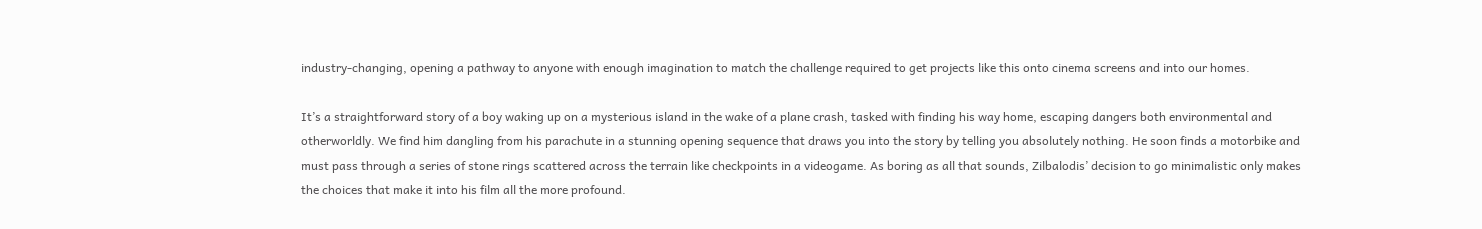industry-changing, opening a pathway to anyone with enough imagination to match the challenge required to get projects like this onto cinema screens and into our homes.

It’s a straightforward story of a boy waking up on a mysterious island in the wake of a plane crash, tasked with finding his way home, escaping dangers both environmental and otherworldly. We find him dangling from his parachute in a stunning opening sequence that draws you into the story by telling you absolutely nothing. He soon finds a motorbike and must pass through a series of stone rings scattered across the terrain like checkpoints in a videogame. As boring as all that sounds, Zilbalodis’ decision to go minimalistic only makes the choices that make it into his film all the more profound.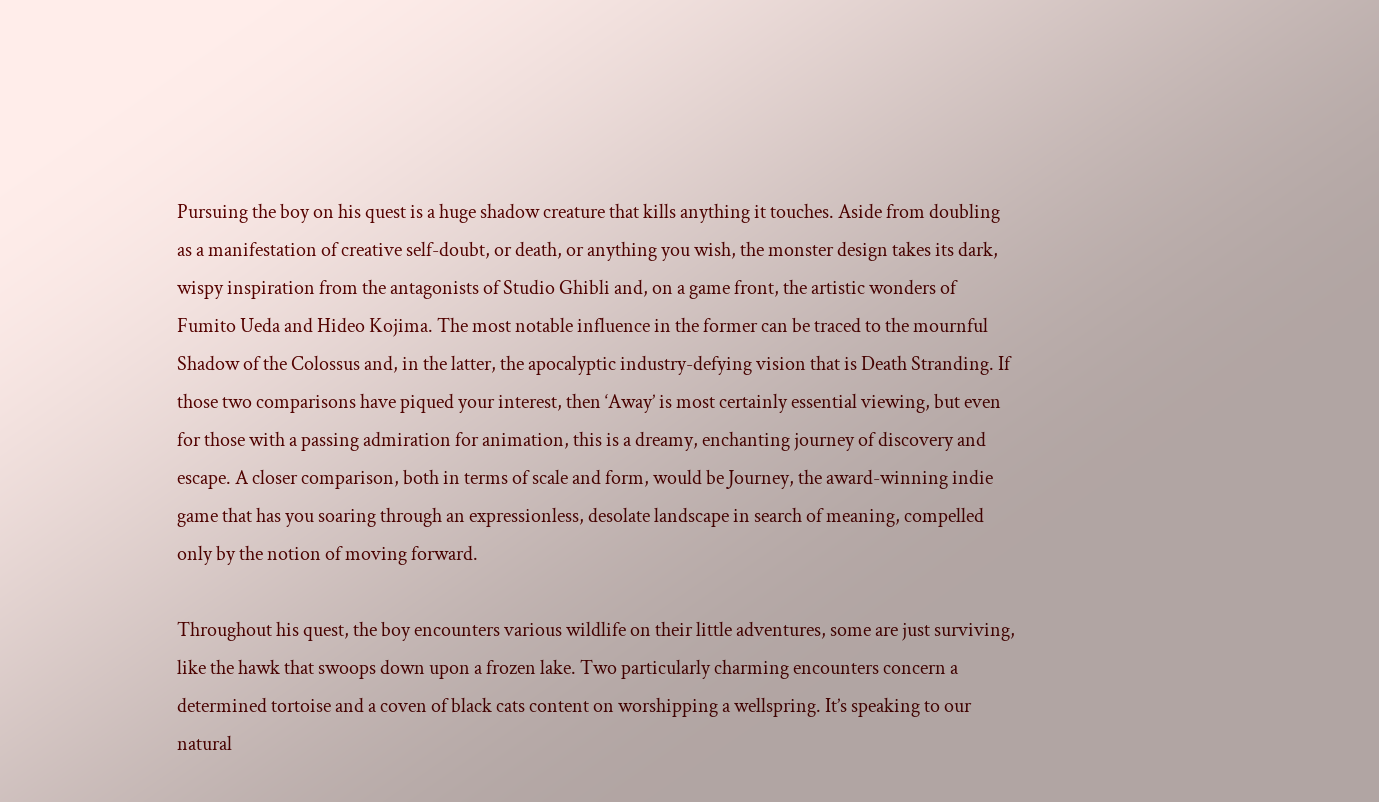Pursuing the boy on his quest is a huge shadow creature that kills anything it touches. Aside from doubling as a manifestation of creative self-doubt, or death, or anything you wish, the monster design takes its dark, wispy inspiration from the antagonists of Studio Ghibli and, on a game front, the artistic wonders of Fumito Ueda and Hideo Kojima. The most notable influence in the former can be traced to the mournful Shadow of the Colossus and, in the latter, the apocalyptic industry-defying vision that is Death Stranding. If those two comparisons have piqued your interest, then ‘Away’ is most certainly essential viewing, but even for those with a passing admiration for animation, this is a dreamy, enchanting journey of discovery and escape. A closer comparison, both in terms of scale and form, would be Journey, the award-winning indie game that has you soaring through an expressionless, desolate landscape in search of meaning, compelled only by the notion of moving forward.

Throughout his quest, the boy encounters various wildlife on their little adventures, some are just surviving, like the hawk that swoops down upon a frozen lake. Two particularly charming encounters concern a determined tortoise and a coven of black cats content on worshipping a wellspring. It’s speaking to our natural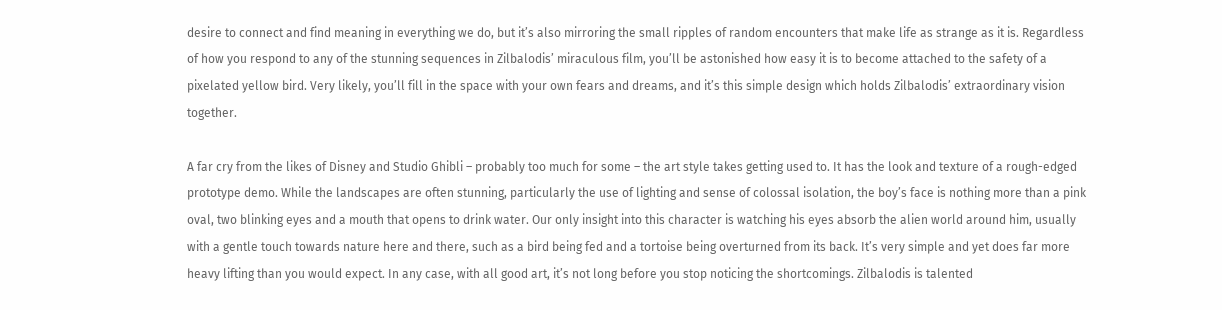desire to connect and find meaning in everything we do, but it’s also mirroring the small ripples of random encounters that make life as strange as it is. Regardless of how you respond to any of the stunning sequences in Zilbalodis’ miraculous film, you’ll be astonished how easy it is to become attached to the safety of a pixelated yellow bird. Very likely, you’ll fill in the space with your own fears and dreams, and it’s this simple design which holds Zilbalodis’ extraordinary vision together.

A far cry from the likes of Disney and Studio Ghibli – probably too much for some – the art style takes getting used to. It has the look and texture of a rough-edged prototype demo. While the landscapes are often stunning, particularly the use of lighting and sense of colossal isolation, the boy’s face is nothing more than a pink oval, two blinking eyes and a mouth that opens to drink water. Our only insight into this character is watching his eyes absorb the alien world around him, usually with a gentle touch towards nature here and there, such as a bird being fed and a tortoise being overturned from its back. It’s very simple and yet does far more heavy lifting than you would expect. In any case, with all good art, it’s not long before you stop noticing the shortcomings. Zilbalodis is talented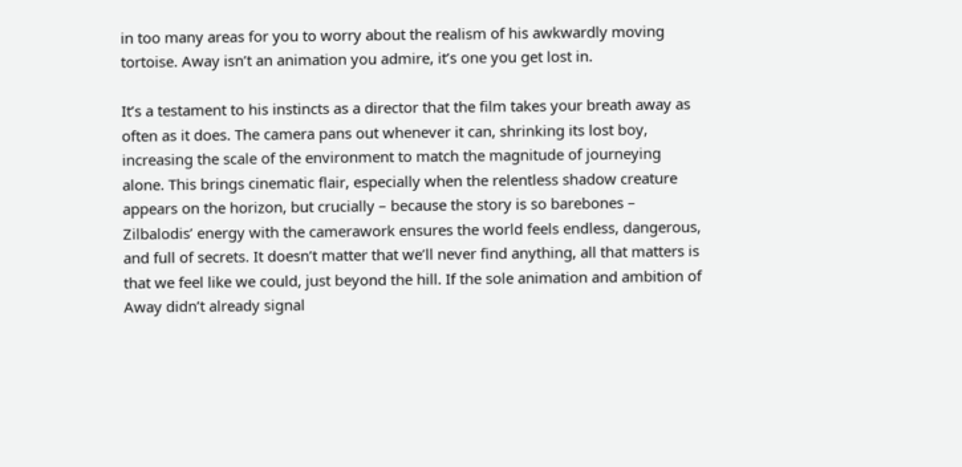in too many areas for you to worry about the realism of his awkwardly moving tortoise. Away isn’t an animation you admire, it’s one you get lost in.

It’s a testament to his instincts as a director that the film takes your breath away as often as it does. The camera pans out whenever it can, shrinking its lost boy, increasing the scale of the environment to match the magnitude of journeying alone. This brings cinematic flair, especially when the relentless shadow creature appears on the horizon, but crucially – because the story is so barebones – Zilbalodis’ energy with the camerawork ensures the world feels endless, dangerous, and full of secrets. It doesn’t matter that we’ll never find anything, all that matters is that we feel like we could, just beyond the hill. If the sole animation and ambition of Away didn’t already signal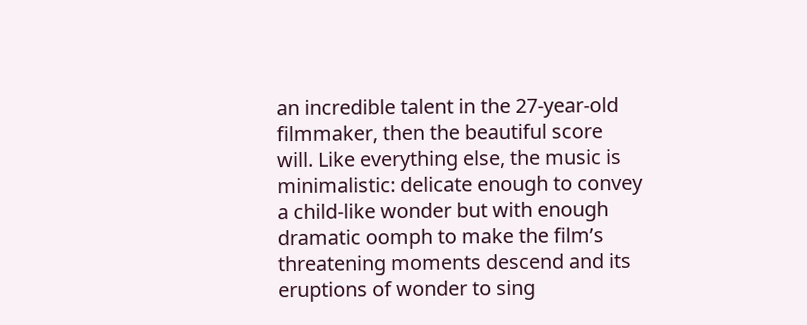an incredible talent in the 27-year-old filmmaker, then the beautiful score will. Like everything else, the music is minimalistic: delicate enough to convey a child-like wonder but with enough dramatic oomph to make the film’s threatening moments descend and its eruptions of wonder to sing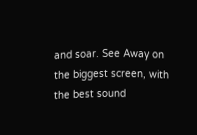and soar. See Away on the biggest screen, with the best sound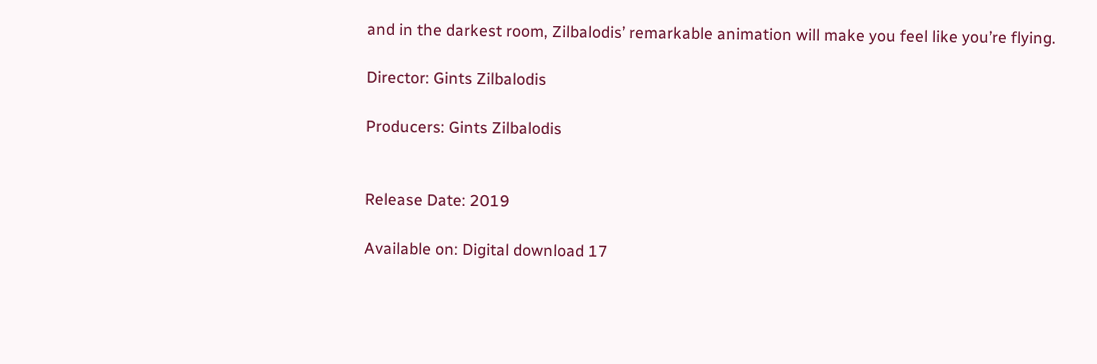and in the darkest room, Zilbalodis’ remarkable animation will make you feel like you’re flying.

Director: Gints Zilbalodis

Producers: Gints Zilbalodis


Release Date: 2019

Available on: Digital download 17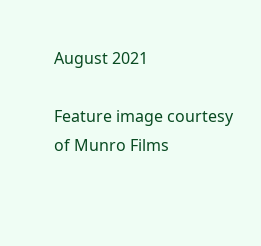August 2021

Feature image courtesy of Munro Films